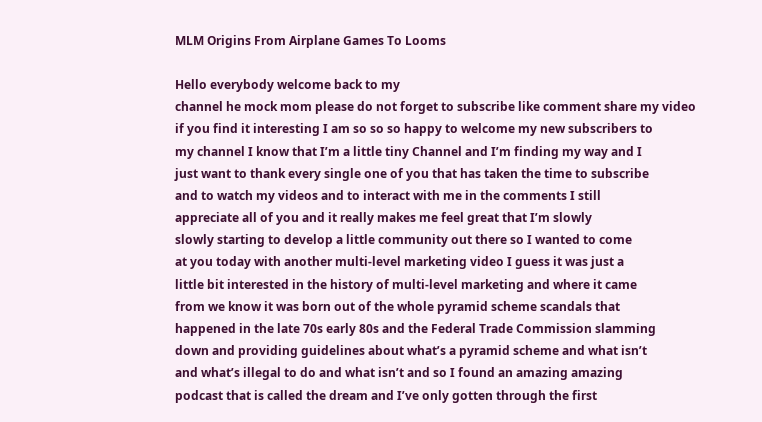MLM Origins From Airplane Games To Looms

Hello everybody welcome back to my
channel he mock mom please do not forget to subscribe like comment share my video
if you find it interesting I am so so so happy to welcome my new subscribers to
my channel I know that I’m a little tiny Channel and I’m finding my way and I
just want to thank every single one of you that has taken the time to subscribe
and to watch my videos and to interact with me in the comments I still
appreciate all of you and it really makes me feel great that I’m slowly
slowly starting to develop a little community out there so I wanted to come
at you today with another multi-level marketing video I guess it was just a
little bit interested in the history of multi-level marketing and where it came
from we know it was born out of the whole pyramid scheme scandals that
happened in the late 70s early 80s and the Federal Trade Commission slamming
down and providing guidelines about what’s a pyramid scheme and what isn’t
and what’s illegal to do and what isn’t and so I found an amazing amazing
podcast that is called the dream and I’ve only gotten through the first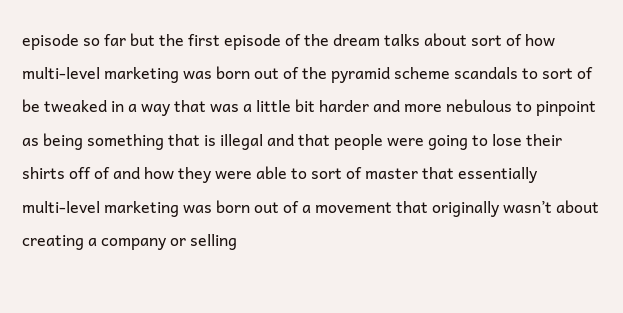episode so far but the first episode of the dream talks about sort of how
multi-level marketing was born out of the pyramid scheme scandals to sort of
be tweaked in a way that was a little bit harder and more nebulous to pinpoint
as being something that is illegal and that people were going to lose their
shirts off of and how they were able to sort of master that essentially
multi-level marketing was born out of a movement that originally wasn’t about
creating a company or selling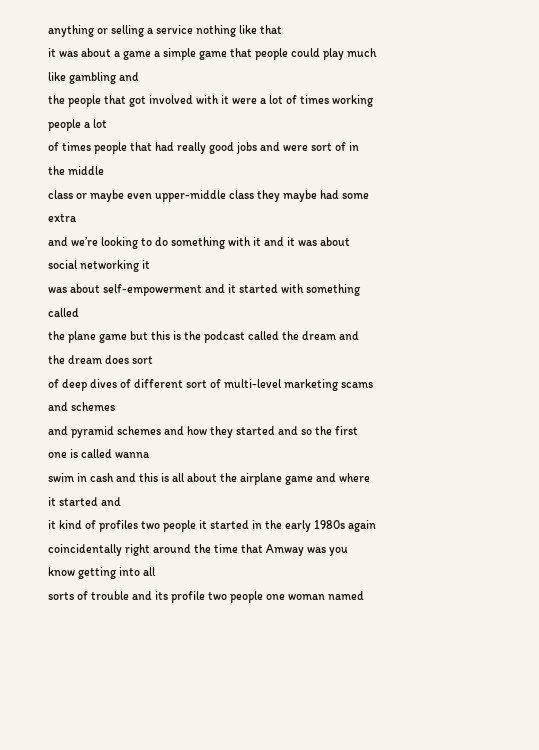anything or selling a service nothing like that
it was about a game a simple game that people could play much like gambling and
the people that got involved with it were a lot of times working people a lot
of times people that had really good jobs and were sort of in the middle
class or maybe even upper-middle class they maybe had some extra
and we’re looking to do something with it and it was about social networking it
was about self-empowerment and it started with something called
the plane game but this is the podcast called the dream and the dream does sort
of deep dives of different sort of multi-level marketing scams and schemes
and pyramid schemes and how they started and so the first one is called wanna
swim in cash and this is all about the airplane game and where it started and
it kind of profiles two people it started in the early 1980s again
coincidentally right around the time that Amway was you know getting into all
sorts of trouble and its profile two people one woman named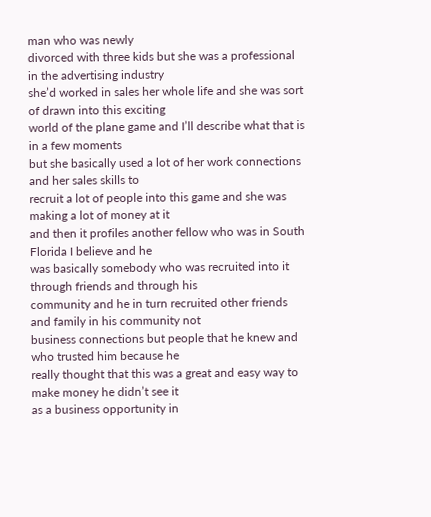man who was newly
divorced with three kids but she was a professional in the advertising industry
she’d worked in sales her whole life and she was sort of drawn into this exciting
world of the plane game and I’ll describe what that is in a few moments
but she basically used a lot of her work connections and her sales skills to
recruit a lot of people into this game and she was making a lot of money at it
and then it profiles another fellow who was in South Florida I believe and he
was basically somebody who was recruited into it through friends and through his
community and he in turn recruited other friends and family in his community not
business connections but people that he knew and who trusted him because he
really thought that this was a great and easy way to make money he didn’t see it
as a business opportunity in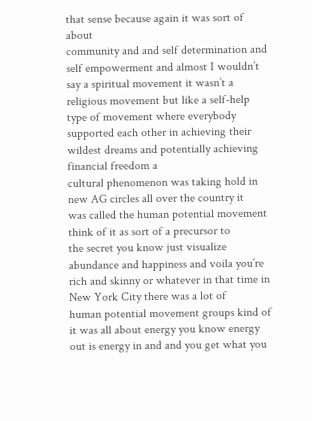that sense because again it was sort of about
community and and self determination and self empowerment and almost I wouldn’t
say a spiritual movement it wasn’t a religious movement but like a self-help
type of movement where everybody supported each other in achieving their
wildest dreams and potentially achieving financial freedom a
cultural phenomenon was taking hold in new AG circles all over the country it
was called the human potential movement think of it as sort of a precursor to
the secret you know just visualize abundance and happiness and voila you’re
rich and skinny or whatever in that time in New York City there was a lot of
human potential movement groups kind of it was all about energy you know energy
out is energy in and and you get what you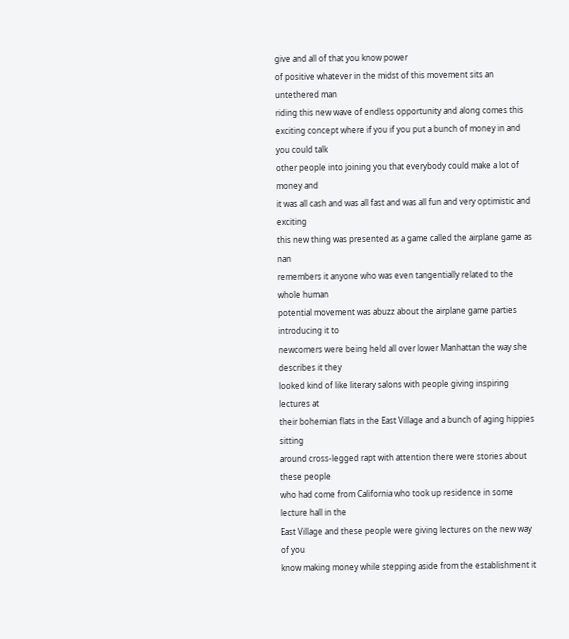give and all of that you know power
of positive whatever in the midst of this movement sits an untethered man
riding this new wave of endless opportunity and along comes this
exciting concept where if you if you put a bunch of money in and you could talk
other people into joining you that everybody could make a lot of money and
it was all cash and was all fast and was all fun and very optimistic and exciting
this new thing was presented as a game called the airplane game as nan
remembers it anyone who was even tangentially related to the whole human
potential movement was abuzz about the airplane game parties introducing it to
newcomers were being held all over lower Manhattan the way she describes it they
looked kind of like literary salons with people giving inspiring lectures at
their bohemian flats in the East Village and a bunch of aging hippies sitting
around cross-legged rapt with attention there were stories about these people
who had come from California who took up residence in some lecture hall in the
East Village and these people were giving lectures on the new way of you
know making money while stepping aside from the establishment it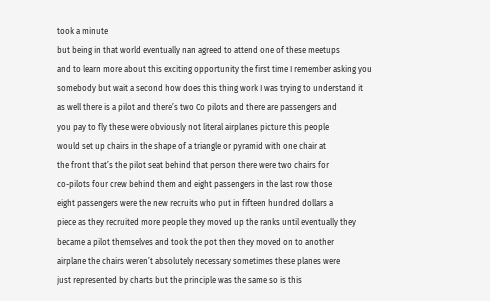took a minute
but being in that world eventually nan agreed to attend one of these meetups
and to learn more about this exciting opportunity the first time I remember asking you
somebody but wait a second how does this thing work I was trying to understand it
as well there is a pilot and there’s two Co pilots and there are passengers and
you pay to fly these were obviously not literal airplanes picture this people
would set up chairs in the shape of a triangle or pyramid with one chair at
the front that’s the pilot seat behind that person there were two chairs for
co-pilots four crew behind them and eight passengers in the last row those
eight passengers were the new recruits who put in fifteen hundred dollars a
piece as they recruited more people they moved up the ranks until eventually they
became a pilot themselves and took the pot then they moved on to another
airplane the chairs weren’t absolutely necessary sometimes these planes were
just represented by charts but the principle was the same so is this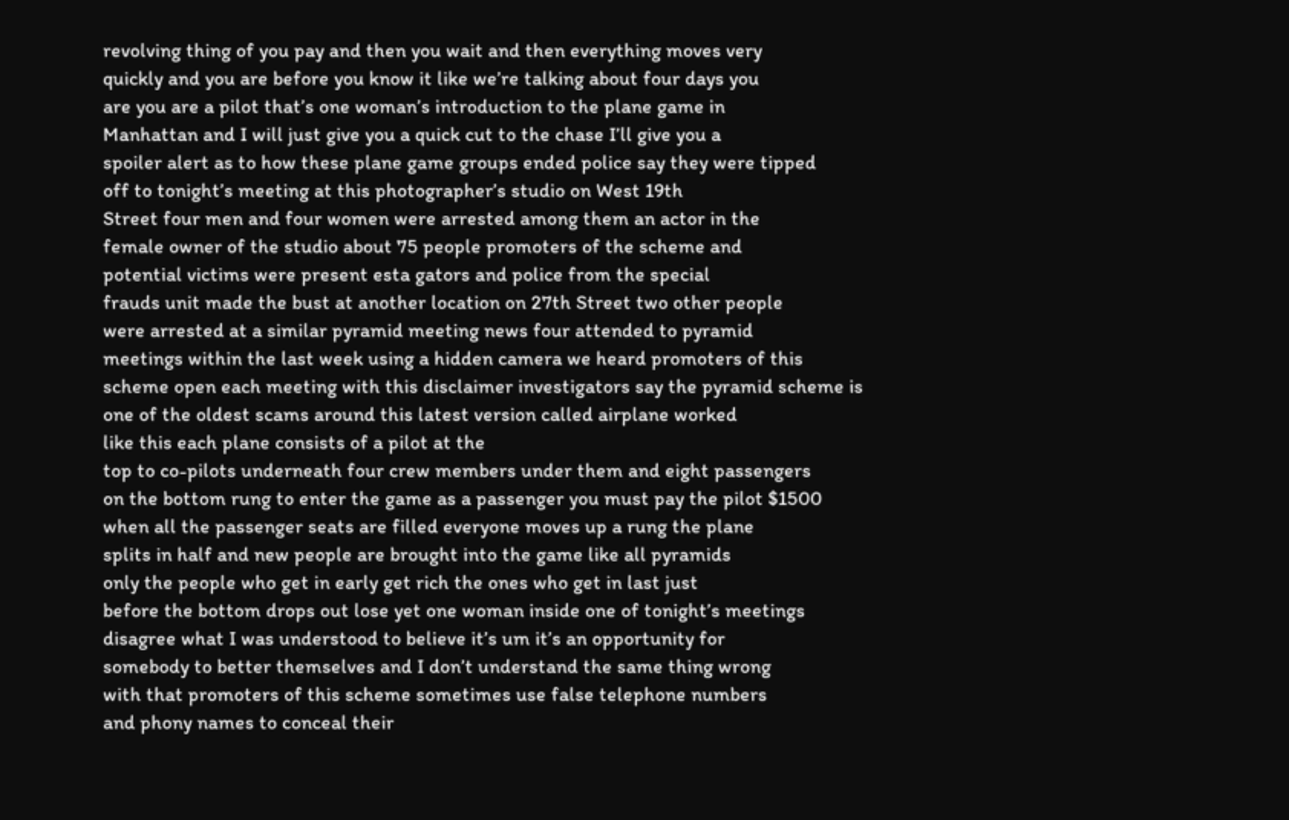revolving thing of you pay and then you wait and then everything moves very
quickly and you are before you know it like we’re talking about four days you
are you are a pilot that’s one woman’s introduction to the plane game in
Manhattan and I will just give you a quick cut to the chase I’ll give you a
spoiler alert as to how these plane game groups ended police say they were tipped
off to tonight’s meeting at this photographer’s studio on West 19th
Street four men and four women were arrested among them an actor in the
female owner of the studio about 75 people promoters of the scheme and
potential victims were present esta gators and police from the special
frauds unit made the bust at another location on 27th Street two other people
were arrested at a similar pyramid meeting news four attended to pyramid
meetings within the last week using a hidden camera we heard promoters of this
scheme open each meeting with this disclaimer investigators say the pyramid scheme is
one of the oldest scams around this latest version called airplane worked
like this each plane consists of a pilot at the
top to co-pilots underneath four crew members under them and eight passengers
on the bottom rung to enter the game as a passenger you must pay the pilot $1500
when all the passenger seats are filled everyone moves up a rung the plane
splits in half and new people are brought into the game like all pyramids
only the people who get in early get rich the ones who get in last just
before the bottom drops out lose yet one woman inside one of tonight’s meetings
disagree what I was understood to believe it’s um it’s an opportunity for
somebody to better themselves and I don’t understand the same thing wrong
with that promoters of this scheme sometimes use false telephone numbers
and phony names to conceal their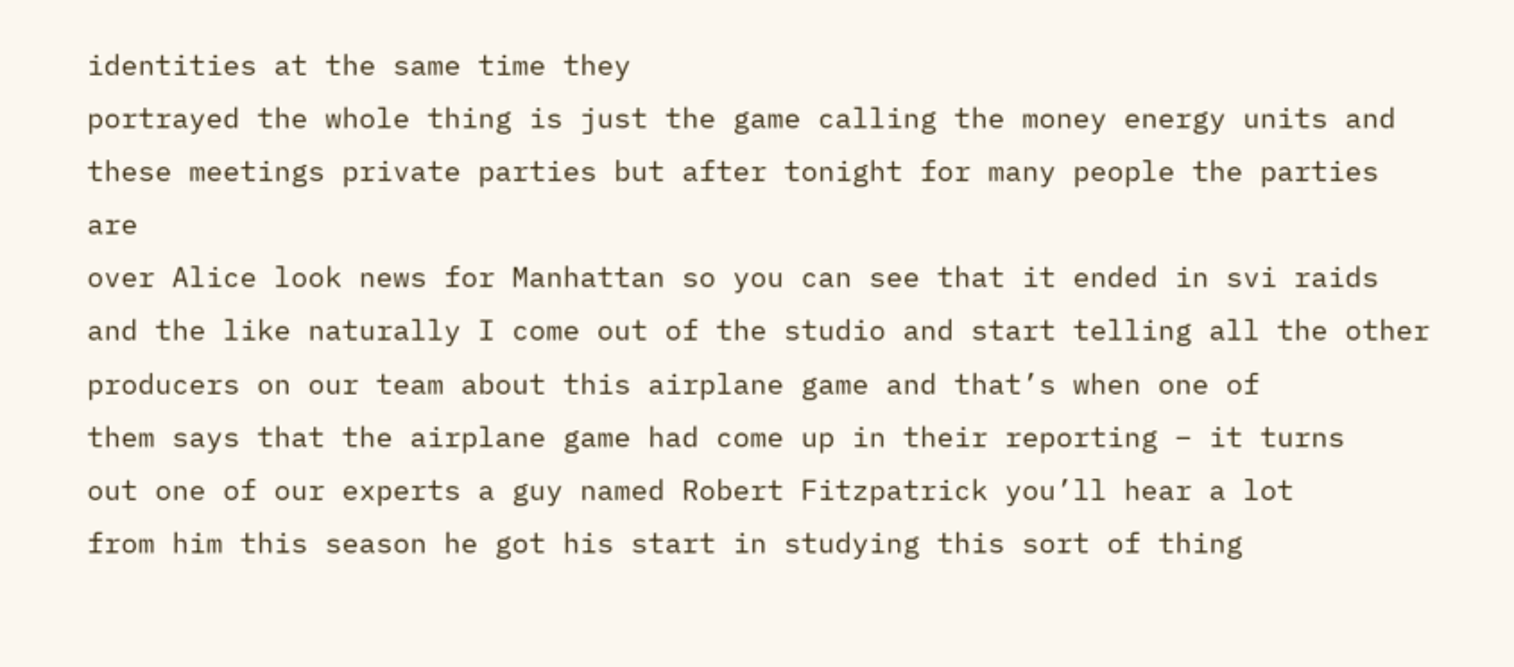identities at the same time they
portrayed the whole thing is just the game calling the money energy units and
these meetings private parties but after tonight for many people the parties are
over Alice look news for Manhattan so you can see that it ended in svi raids
and the like naturally I come out of the studio and start telling all the other
producers on our team about this airplane game and that’s when one of
them says that the airplane game had come up in their reporting – it turns
out one of our experts a guy named Robert Fitzpatrick you’ll hear a lot
from him this season he got his start in studying this sort of thing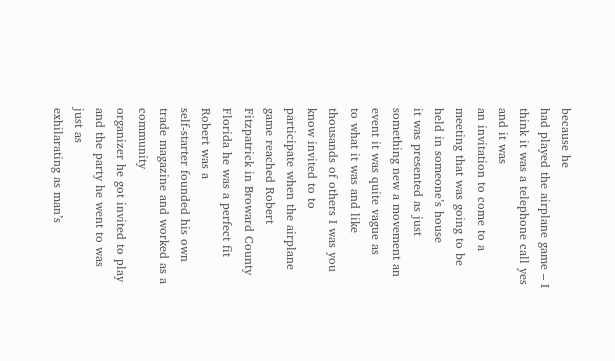because he
had played the airplane game – I think it was a telephone call yes and it was
an invitation to come to a meeting that was going to be held in someone’s house
it was presented as just something new a movement an event it was quite vague as
to what it was and like thousands of others I was you know invited to to
participate when the airplane game reached Robert
Fitzpatrick in Broward County Florida he was a perfect fit Robert was a
self-starter founded his own trade magazine and worked as a community
organizer he got invited to play and the party he went to was just as
exhilarating as man’s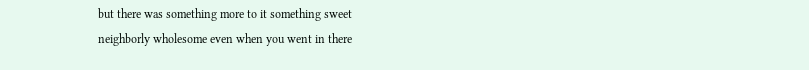but there was something more to it something sweet
neighborly wholesome even when you went in there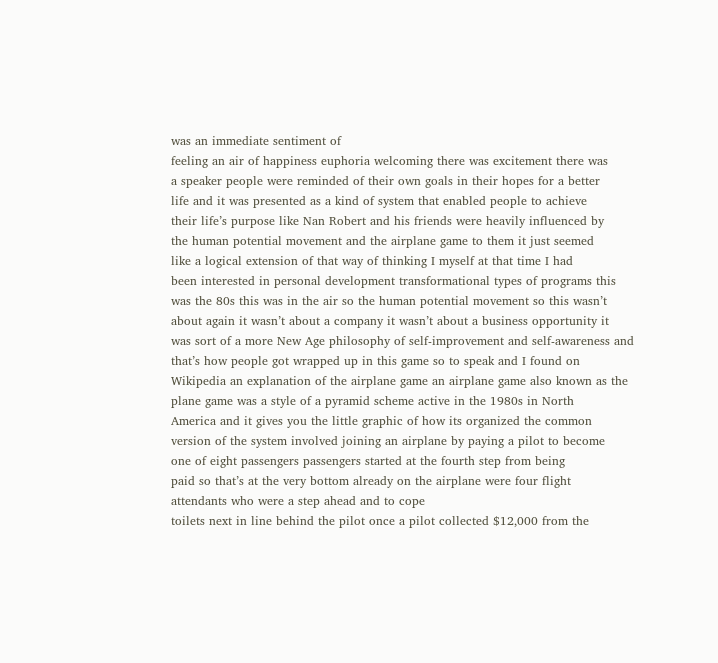was an immediate sentiment of
feeling an air of happiness euphoria welcoming there was excitement there was
a speaker people were reminded of their own goals in their hopes for a better
life and it was presented as a kind of system that enabled people to achieve
their life’s purpose like Nan Robert and his friends were heavily influenced by
the human potential movement and the airplane game to them it just seemed
like a logical extension of that way of thinking I myself at that time I had
been interested in personal development transformational types of programs this
was the 80s this was in the air so the human potential movement so this wasn’t
about again it wasn’t about a company it wasn’t about a business opportunity it
was sort of a more New Age philosophy of self-improvement and self-awareness and
that’s how people got wrapped up in this game so to speak and I found on
Wikipedia an explanation of the airplane game an airplane game also known as the
plane game was a style of a pyramid scheme active in the 1980s in North
America and it gives you the little graphic of how its organized the common
version of the system involved joining an airplane by paying a pilot to become
one of eight passengers passengers started at the fourth step from being
paid so that’s at the very bottom already on the airplane were four flight
attendants who were a step ahead and to cope
toilets next in line behind the pilot once a pilot collected $12,000 from the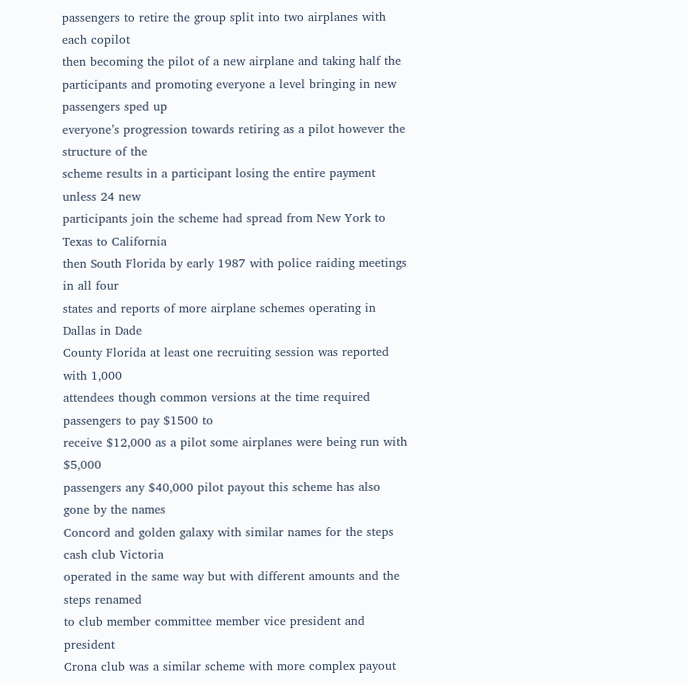passengers to retire the group split into two airplanes with each copilot
then becoming the pilot of a new airplane and taking half the
participants and promoting everyone a level bringing in new passengers sped up
everyone’s progression towards retiring as a pilot however the structure of the
scheme results in a participant losing the entire payment unless 24 new
participants join the scheme had spread from New York to Texas to California
then South Florida by early 1987 with police raiding meetings in all four
states and reports of more airplane schemes operating in Dallas in Dade
County Florida at least one recruiting session was reported with 1,000
attendees though common versions at the time required passengers to pay $1500 to
receive $12,000 as a pilot some airplanes were being run with $5,000
passengers any $40,000 pilot payout this scheme has also gone by the names
Concord and golden galaxy with similar names for the steps cash club Victoria
operated in the same way but with different amounts and the steps renamed
to club member committee member vice president and president
Crona club was a similar scheme with more complex payout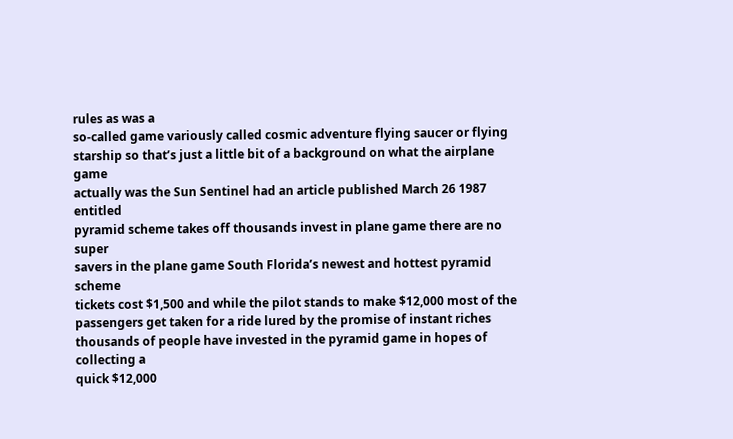rules as was a
so-called game variously called cosmic adventure flying saucer or flying
starship so that’s just a little bit of a background on what the airplane game
actually was the Sun Sentinel had an article published March 26 1987 entitled
pyramid scheme takes off thousands invest in plane game there are no super
savers in the plane game South Florida’s newest and hottest pyramid scheme
tickets cost $1,500 and while the pilot stands to make $12,000 most of the
passengers get taken for a ride lured by the promise of instant riches
thousands of people have invested in the pyramid game in hopes of collecting a
quick $12,000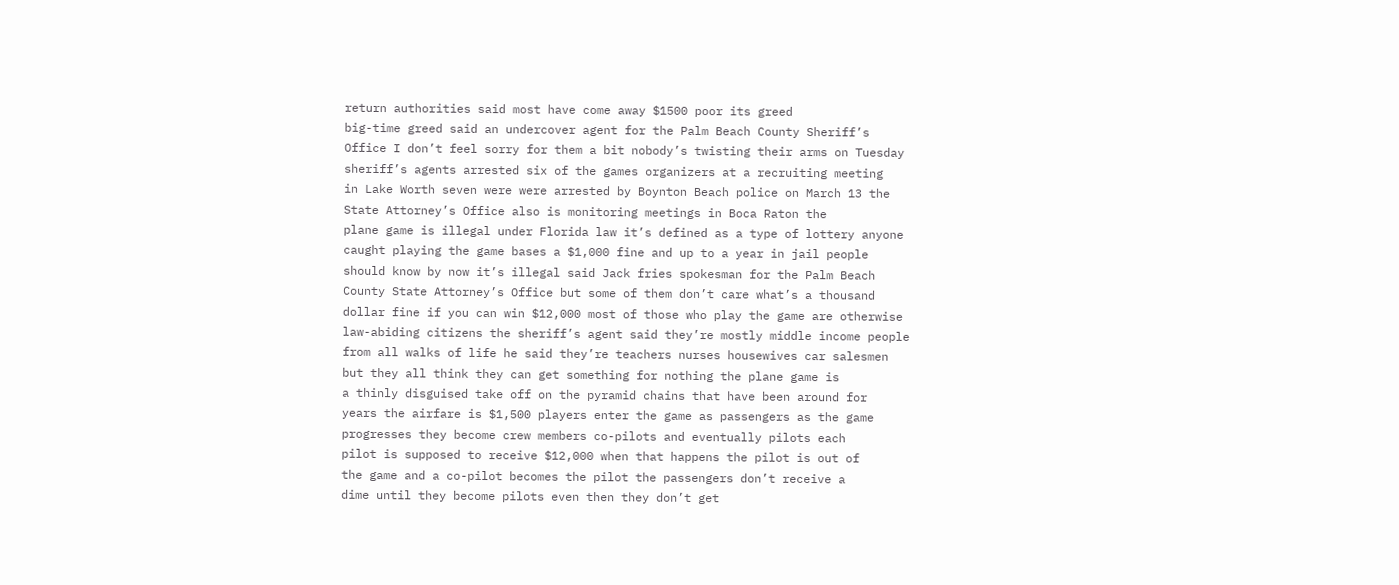return authorities said most have come away $1500 poor its greed
big-time greed said an undercover agent for the Palm Beach County Sheriff’s
Office I don’t feel sorry for them a bit nobody’s twisting their arms on Tuesday
sheriff’s agents arrested six of the games organizers at a recruiting meeting
in Lake Worth seven were were arrested by Boynton Beach police on March 13 the
State Attorney’s Office also is monitoring meetings in Boca Raton the
plane game is illegal under Florida law it’s defined as a type of lottery anyone
caught playing the game bases a $1,000 fine and up to a year in jail people
should know by now it’s illegal said Jack fries spokesman for the Palm Beach
County State Attorney’s Office but some of them don’t care what’s a thousand
dollar fine if you can win $12,000 most of those who play the game are otherwise
law-abiding citizens the sheriff’s agent said they’re mostly middle income people
from all walks of life he said they’re teachers nurses housewives car salesmen
but they all think they can get something for nothing the plane game is
a thinly disguised take off on the pyramid chains that have been around for
years the airfare is $1,500 players enter the game as passengers as the game
progresses they become crew members co-pilots and eventually pilots each
pilot is supposed to receive $12,000 when that happens the pilot is out of
the game and a co-pilot becomes the pilot the passengers don’t receive a
dime until they become pilots even then they don’t get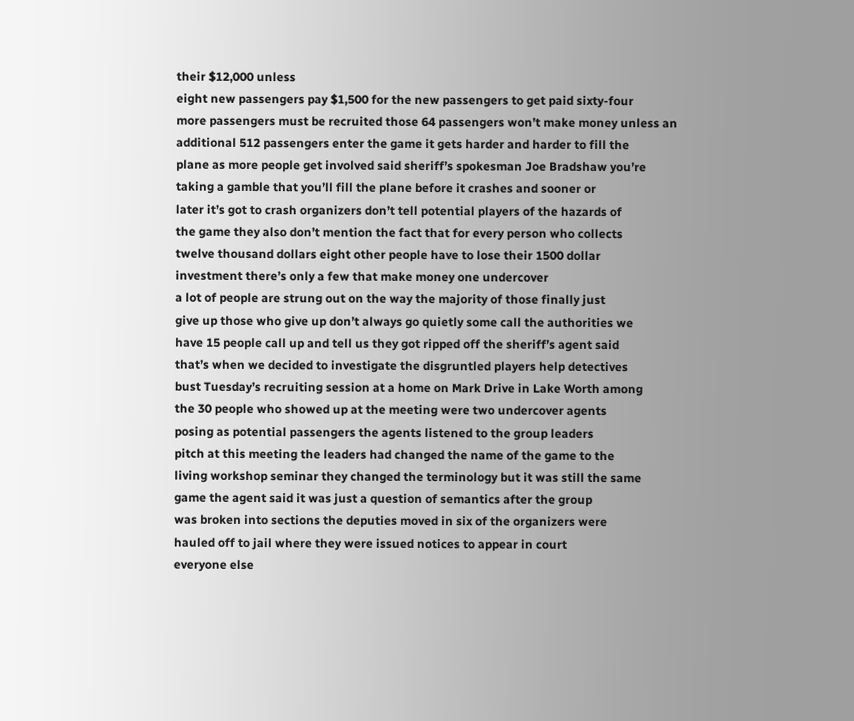their $12,000 unless
eight new passengers pay $1,500 for the new passengers to get paid sixty-four
more passengers must be recruited those 64 passengers won’t make money unless an
additional 512 passengers enter the game it gets harder and harder to fill the
plane as more people get involved said sheriff’s spokesman Joe Bradshaw you’re
taking a gamble that you’ll fill the plane before it crashes and sooner or
later it’s got to crash organizers don’t tell potential players of the hazards of
the game they also don’t mention the fact that for every person who collects
twelve thousand dollars eight other people have to lose their 1500 dollar
investment there’s only a few that make money one undercover
a lot of people are strung out on the way the majority of those finally just
give up those who give up don’t always go quietly some call the authorities we
have 15 people call up and tell us they got ripped off the sheriff’s agent said
that’s when we decided to investigate the disgruntled players help detectives
bust Tuesday’s recruiting session at a home on Mark Drive in Lake Worth among
the 30 people who showed up at the meeting were two undercover agents
posing as potential passengers the agents listened to the group leaders
pitch at this meeting the leaders had changed the name of the game to the
living workshop seminar they changed the terminology but it was still the same
game the agent said it was just a question of semantics after the group
was broken into sections the deputies moved in six of the organizers were
hauled off to jail where they were issued notices to appear in court
everyone else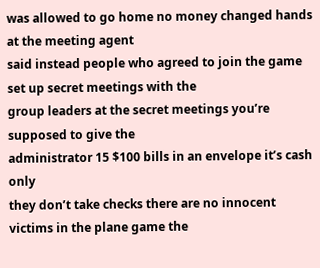was allowed to go home no money changed hands at the meeting agent
said instead people who agreed to join the game set up secret meetings with the
group leaders at the secret meetings you’re supposed to give the
administrator 15 $100 bills in an envelope it’s cash only
they don’t take checks there are no innocent victims in the plane game the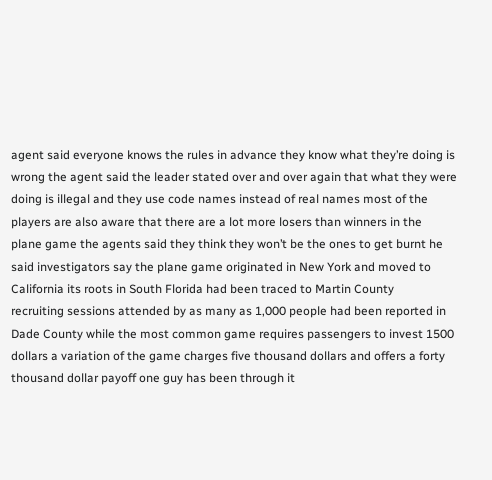agent said everyone knows the rules in advance they know what they’re doing is
wrong the agent said the leader stated over and over again that what they were
doing is illegal and they use code names instead of real names most of the
players are also aware that there are a lot more losers than winners in the
plane game the agents said they think they won’t be the ones to get burnt he
said investigators say the plane game originated in New York and moved to
California its roots in South Florida had been traced to Martin County
recruiting sessions attended by as many as 1,000 people had been reported in
Dade County while the most common game requires passengers to invest 1500
dollars a variation of the game charges five thousand dollars and offers a forty
thousand dollar payoff one guy has been through it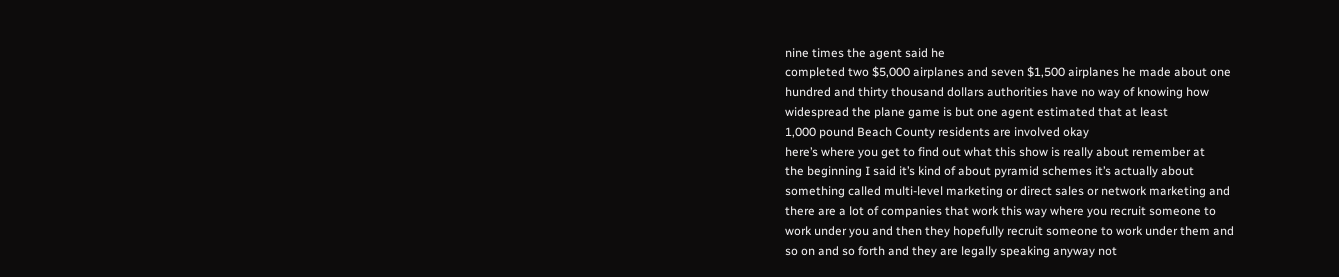nine times the agent said he
completed two $5,000 airplanes and seven $1,500 airplanes he made about one
hundred and thirty thousand dollars authorities have no way of knowing how
widespread the plane game is but one agent estimated that at least
1,000 pound Beach County residents are involved okay
here’s where you get to find out what this show is really about remember at
the beginning I said it’s kind of about pyramid schemes it’s actually about
something called multi-level marketing or direct sales or network marketing and
there are a lot of companies that work this way where you recruit someone to
work under you and then they hopefully recruit someone to work under them and
so on and so forth and they are legally speaking anyway not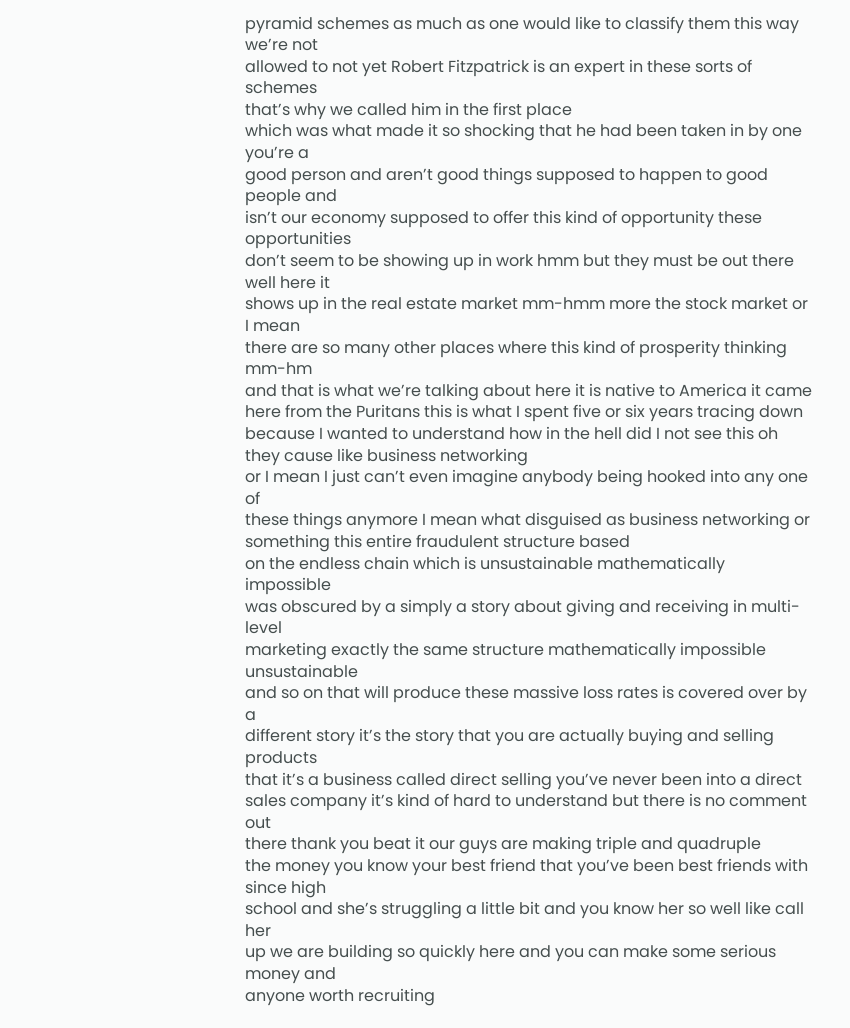pyramid schemes as much as one would like to classify them this way we’re not
allowed to not yet Robert Fitzpatrick is an expert in these sorts of schemes
that’s why we called him in the first place
which was what made it so shocking that he had been taken in by one you’re a
good person and aren’t good things supposed to happen to good people and
isn’t our economy supposed to offer this kind of opportunity these opportunities
don’t seem to be showing up in work hmm but they must be out there well here it
shows up in the real estate market mm-hmm more the stock market or I mean
there are so many other places where this kind of prosperity thinking mm-hm
and that is what we’re talking about here it is native to America it came
here from the Puritans this is what I spent five or six years tracing down
because I wanted to understand how in the hell did I not see this oh they cause like business networking
or I mean I just can’t even imagine anybody being hooked into any one of
these things anymore I mean what disguised as business networking or
something this entire fraudulent structure based
on the endless chain which is unsustainable mathematically impossible
was obscured by a simply a story about giving and receiving in multi-level
marketing exactly the same structure mathematically impossible unsustainable
and so on that will produce these massive loss rates is covered over by a
different story it’s the story that you are actually buying and selling products
that it’s a business called direct selling you’ve never been into a direct
sales company it’s kind of hard to understand but there is no comment out
there thank you beat it our guys are making triple and quadruple
the money you know your best friend that you’ve been best friends with since high
school and she’s struggling a little bit and you know her so well like call her
up we are building so quickly here and you can make some serious money and
anyone worth recruiting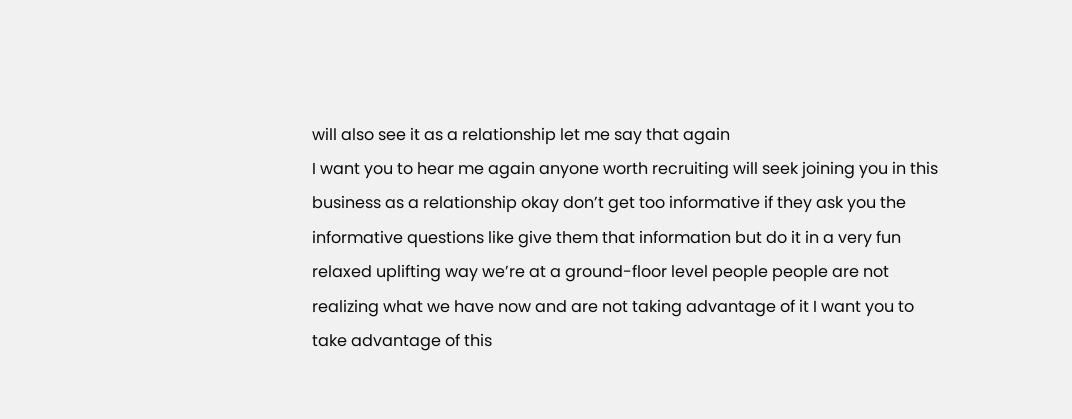will also see it as a relationship let me say that again
I want you to hear me again anyone worth recruiting will seek joining you in this
business as a relationship okay don’t get too informative if they ask you the
informative questions like give them that information but do it in a very fun
relaxed uplifting way we’re at a ground-floor level people people are not
realizing what we have now and are not taking advantage of it I want you to
take advantage of this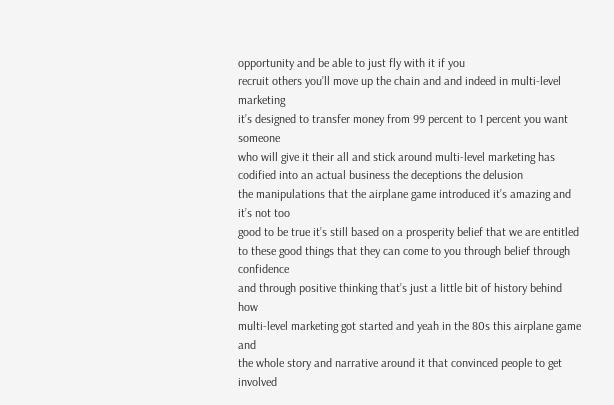opportunity and be able to just fly with it if you
recruit others you’ll move up the chain and and indeed in multi-level marketing
it’s designed to transfer money from 99 percent to 1 percent you want someone
who will give it their all and stick around multi-level marketing has
codified into an actual business the deceptions the delusion
the manipulations that the airplane game introduced it’s amazing and it’s not too
good to be true it’s still based on a prosperity belief that we are entitled
to these good things that they can come to you through belief through confidence
and through positive thinking that’s just a little bit of history behind how
multi-level marketing got started and yeah in the 80s this airplane game and
the whole story and narrative around it that convinced people to get involved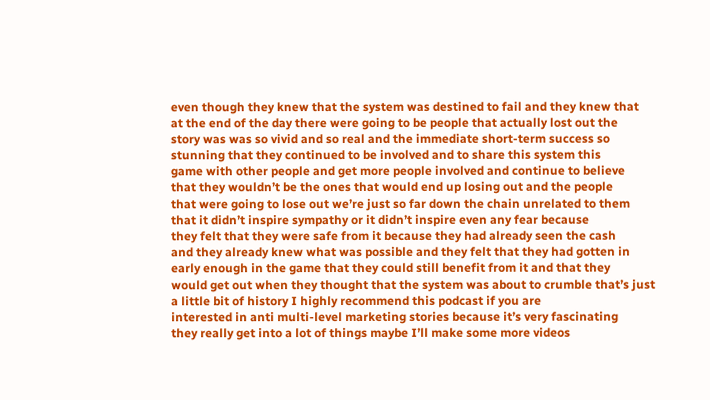even though they knew that the system was destined to fail and they knew that
at the end of the day there were going to be people that actually lost out the
story was was so vivid and so real and the immediate short-term success so
stunning that they continued to be involved and to share this system this
game with other people and get more people involved and continue to believe
that they wouldn’t be the ones that would end up losing out and the people
that were going to lose out we’re just so far down the chain unrelated to them
that it didn’t inspire sympathy or it didn’t inspire even any fear because
they felt that they were safe from it because they had already seen the cash
and they already knew what was possible and they felt that they had gotten in
early enough in the game that they could still benefit from it and that they
would get out when they thought that the system was about to crumble that’s just
a little bit of history I highly recommend this podcast if you are
interested in anti multi-level marketing stories because it’s very fascinating
they really get into a lot of things maybe I’ll make some more videos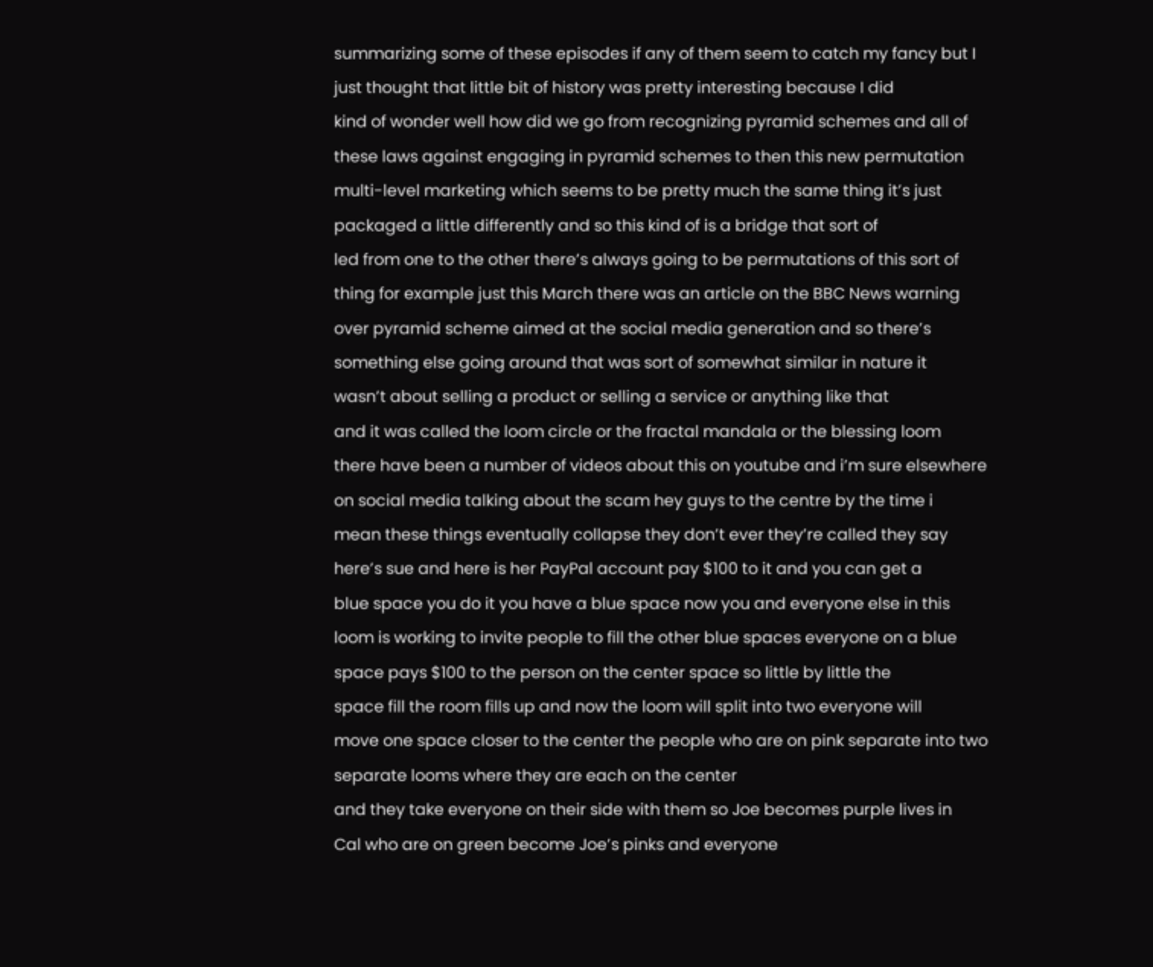summarizing some of these episodes if any of them seem to catch my fancy but I
just thought that little bit of history was pretty interesting because I did
kind of wonder well how did we go from recognizing pyramid schemes and all of
these laws against engaging in pyramid schemes to then this new permutation
multi-level marketing which seems to be pretty much the same thing it’s just
packaged a little differently and so this kind of is a bridge that sort of
led from one to the other there’s always going to be permutations of this sort of
thing for example just this March there was an article on the BBC News warning
over pyramid scheme aimed at the social media generation and so there’s
something else going around that was sort of somewhat similar in nature it
wasn’t about selling a product or selling a service or anything like that
and it was called the loom circle or the fractal mandala or the blessing loom
there have been a number of videos about this on youtube and i’m sure elsewhere
on social media talking about the scam hey guys to the centre by the time i
mean these things eventually collapse they don’t ever they’re called they say
here’s sue and here is her PayPal account pay $100 to it and you can get a
blue space you do it you have a blue space now you and everyone else in this
loom is working to invite people to fill the other blue spaces everyone on a blue
space pays $100 to the person on the center space so little by little the
space fill the room fills up and now the loom will split into two everyone will
move one space closer to the center the people who are on pink separate into two
separate looms where they are each on the center
and they take everyone on their side with them so Joe becomes purple lives in
Cal who are on green become Joe’s pinks and everyone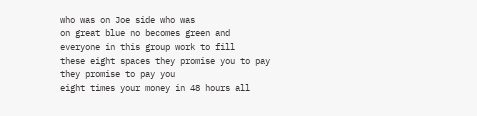who was on Joe side who was
on great blue no becomes green and everyone in this group work to fill
these eight spaces they promise you to pay they promise to pay you
eight times your money in 48 hours all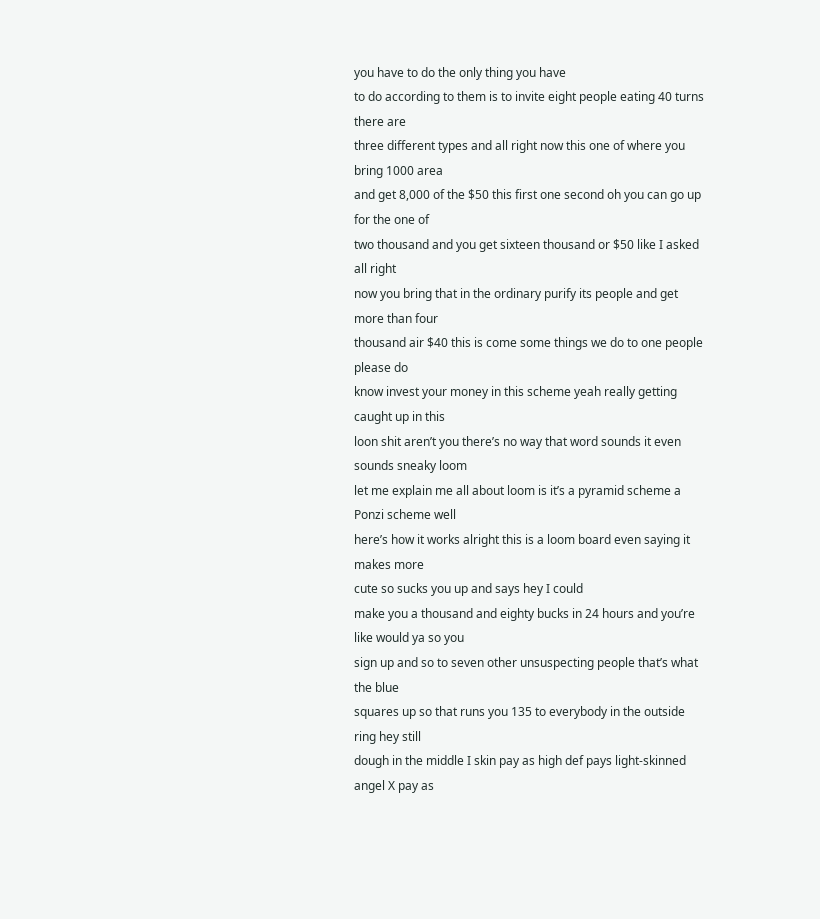you have to do the only thing you have
to do according to them is to invite eight people eating 40 turns there are
three different types and all right now this one of where you bring 1000 area
and get 8,000 of the $50 this first one second oh you can go up for the one of
two thousand and you get sixteen thousand or $50 like I asked all right
now you bring that in the ordinary purify its people and get more than four
thousand air $40 this is come some things we do to one people please do
know invest your money in this scheme yeah really getting caught up in this
loon shit aren’t you there’s no way that word sounds it even sounds sneaky loom
let me explain me all about loom is it’s a pyramid scheme a Ponzi scheme well
here’s how it works alright this is a loom board even saying it makes more
cute so sucks you up and says hey I could
make you a thousand and eighty bucks in 24 hours and you’re like would ya so you
sign up and so to seven other unsuspecting people that’s what the blue
squares up so that runs you 135 to everybody in the outside ring hey still
dough in the middle I skin pay as high def pays light-skinned angel X pay as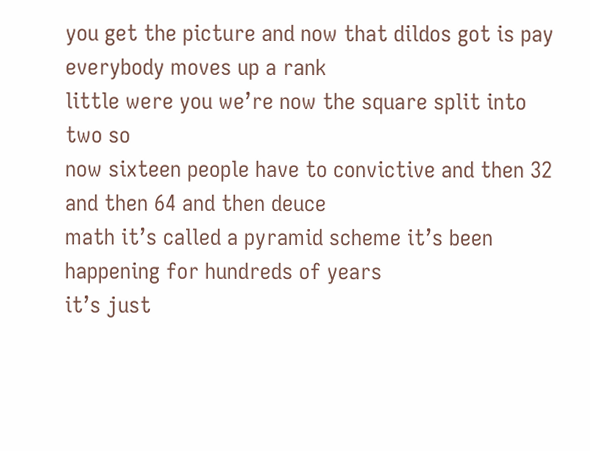you get the picture and now that dildos got is pay everybody moves up a rank
little were you we’re now the square split into two so
now sixteen people have to convictive and then 32 and then 64 and then deuce
math it’s called a pyramid scheme it’s been happening for hundreds of years
it’s just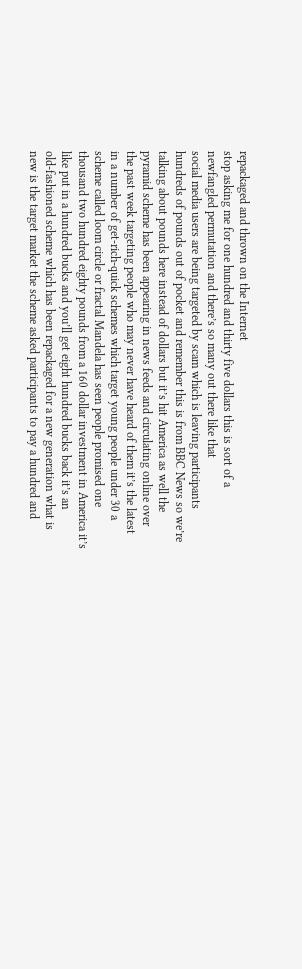repackaged and thrown on the Internet
stop asking me for one hundred and thirty five dollars this is sort of a
newfangled permutation and there’s so many out there like that
social media users are being targeted by scam which is leaving participants
hundreds of pounds out of pocket and remember this is from BBC News so we’re
talking about pounds here instead of dollars but it’s hit America as well the
pyramid scheme has been appearing in news feeds and circulating online over
the past week targeting people who may never have heard of them it’s the latest
in a number of get-rich-quick schemes which target young people under 30 a
scheme called loom circle or fractal Mandela has seen people promised one
thousand two hundred eighty pounds from a 160 dollar investment in America it’s
like put in a hundred bucks and you’ll get eight hundred bucks back it’s an
old-fashioned scheme which has been repackaged for a new generation what is
new is the target market the scheme asked participants to pay a hundred and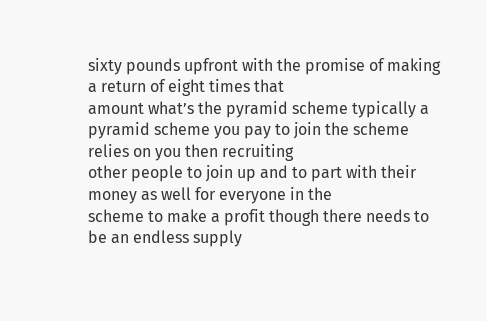sixty pounds upfront with the promise of making a return of eight times that
amount what’s the pyramid scheme typically a
pyramid scheme you pay to join the scheme relies on you then recruiting
other people to join up and to part with their money as well for everyone in the
scheme to make a profit though there needs to be an endless supply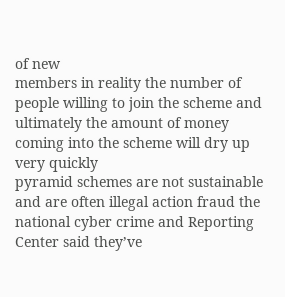of new
members in reality the number of people willing to join the scheme and
ultimately the amount of money coming into the scheme will dry up very quickly
pyramid schemes are not sustainable and are often illegal action fraud the
national cyber crime and Reporting Center said they’ve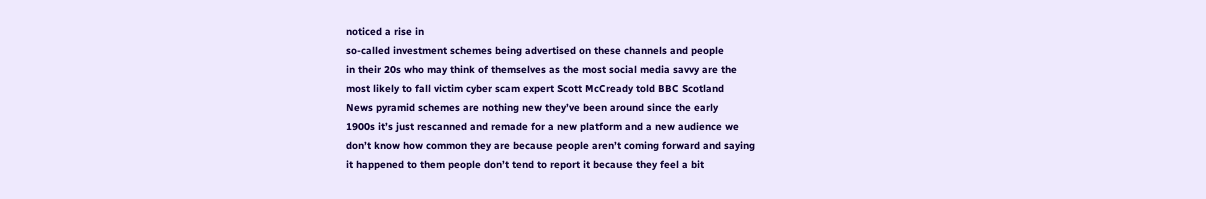noticed a rise in
so-called investment schemes being advertised on these channels and people
in their 20s who may think of themselves as the most social media savvy are the
most likely to fall victim cyber scam expert Scott McCready told BBC Scotland
News pyramid schemes are nothing new they’ve been around since the early
1900s it’s just rescanned and remade for a new platform and a new audience we
don’t know how common they are because people aren’t coming forward and saying
it happened to them people don’t tend to report it because they feel a bit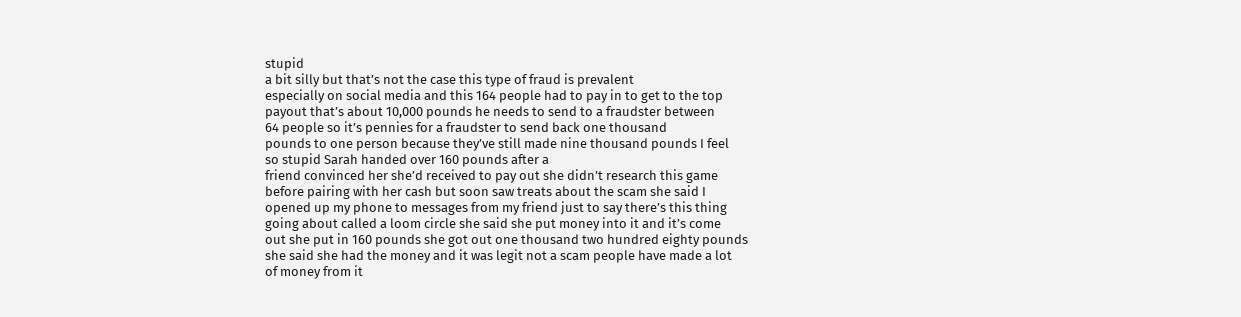stupid
a bit silly but that’s not the case this type of fraud is prevalent
especially on social media and this 164 people had to pay in to get to the top
payout that’s about 10,000 pounds he needs to send to a fraudster between
64 people so it’s pennies for a fraudster to send back one thousand
pounds to one person because they’ve still made nine thousand pounds I feel
so stupid Sarah handed over 160 pounds after a
friend convinced her she’d received to pay out she didn’t research this game
before pairing with her cash but soon saw treats about the scam she said I
opened up my phone to messages from my friend just to say there’s this thing
going about called a loom circle she said she put money into it and it’s come
out she put in 160 pounds she got out one thousand two hundred eighty pounds
she said she had the money and it was legit not a scam people have made a lot
of money from it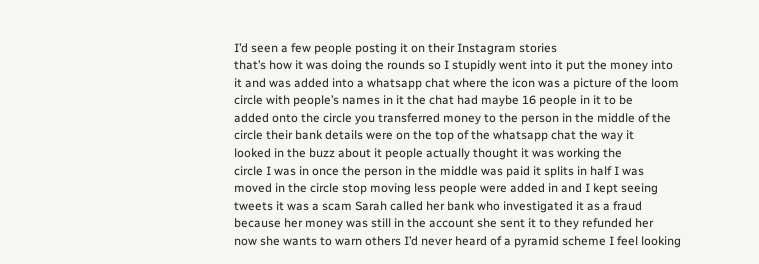I’d seen a few people posting it on their Instagram stories
that’s how it was doing the rounds so I stupidly went into it put the money into
it and was added into a whatsapp chat where the icon was a picture of the loom
circle with people’s names in it the chat had maybe 16 people in it to be
added onto the circle you transferred money to the person in the middle of the
circle their bank details were on the top of the whatsapp chat the way it
looked in the buzz about it people actually thought it was working the
circle I was in once the person in the middle was paid it splits in half I was
moved in the circle stop moving less people were added in and I kept seeing
tweets it was a scam Sarah called her bank who investigated it as a fraud
because her money was still in the account she sent it to they refunded her
now she wants to warn others I’d never heard of a pyramid scheme I feel looking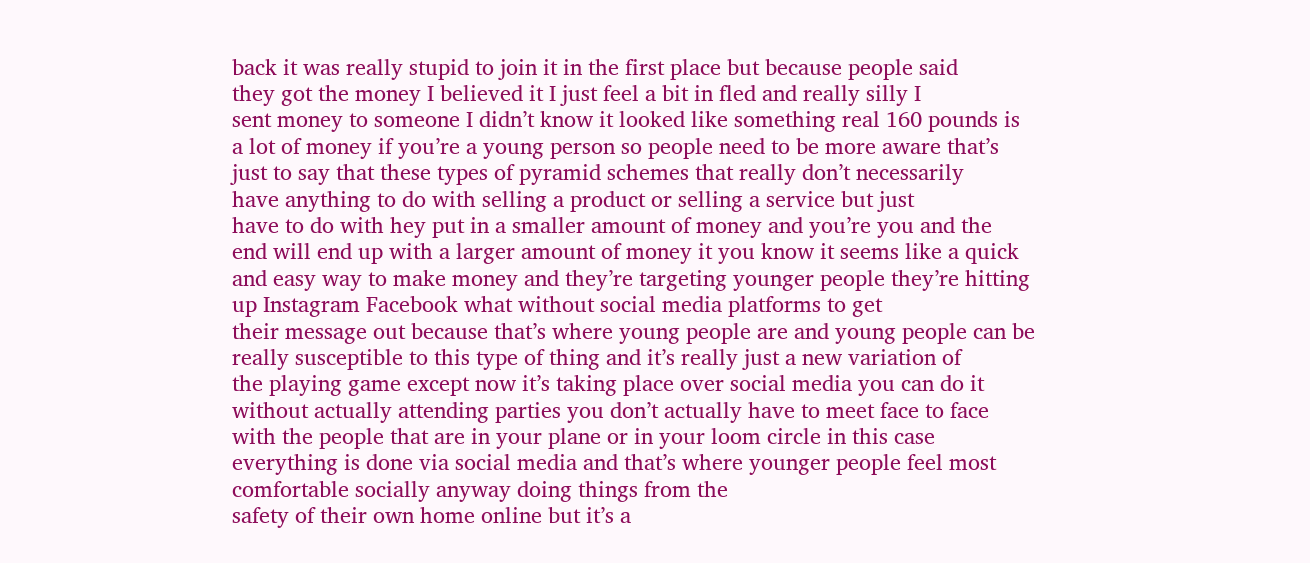back it was really stupid to join it in the first place but because people said
they got the money I believed it I just feel a bit in fled and really silly I
sent money to someone I didn’t know it looked like something real 160 pounds is
a lot of money if you’re a young person so people need to be more aware that’s
just to say that these types of pyramid schemes that really don’t necessarily
have anything to do with selling a product or selling a service but just
have to do with hey put in a smaller amount of money and you’re you and the
end will end up with a larger amount of money it you know it seems like a quick
and easy way to make money and they’re targeting younger people they’re hitting
up Instagram Facebook what without social media platforms to get
their message out because that’s where young people are and young people can be
really susceptible to this type of thing and it’s really just a new variation of
the playing game except now it’s taking place over social media you can do it
without actually attending parties you don’t actually have to meet face to face
with the people that are in your plane or in your loom circle in this case
everything is done via social media and that’s where younger people feel most
comfortable socially anyway doing things from the
safety of their own home online but it’s a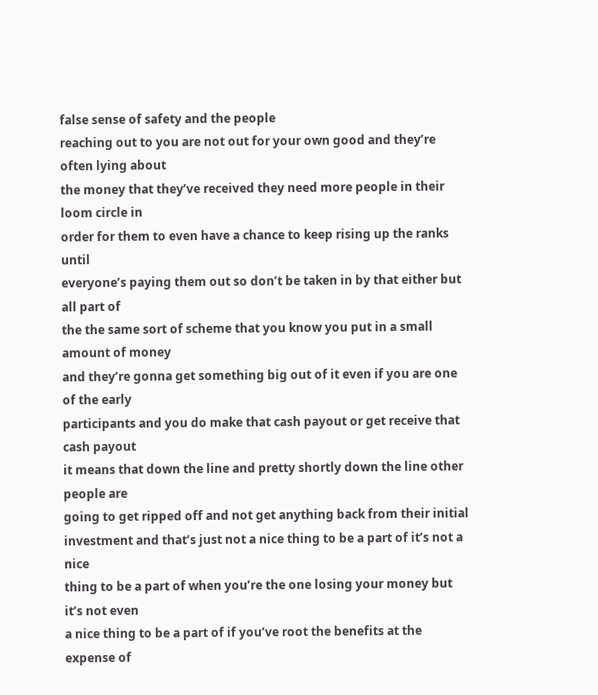false sense of safety and the people
reaching out to you are not out for your own good and they’re often lying about
the money that they’ve received they need more people in their loom circle in
order for them to even have a chance to keep rising up the ranks until
everyone’s paying them out so don’t be taken in by that either but all part of
the the same sort of scheme that you know you put in a small amount of money
and they’re gonna get something big out of it even if you are one of the early
participants and you do make that cash payout or get receive that cash payout
it means that down the line and pretty shortly down the line other people are
going to get ripped off and not get anything back from their initial
investment and that’s just not a nice thing to be a part of it’s not a nice
thing to be a part of when you’re the one losing your money but it’s not even
a nice thing to be a part of if you’ve root the benefits at the expense of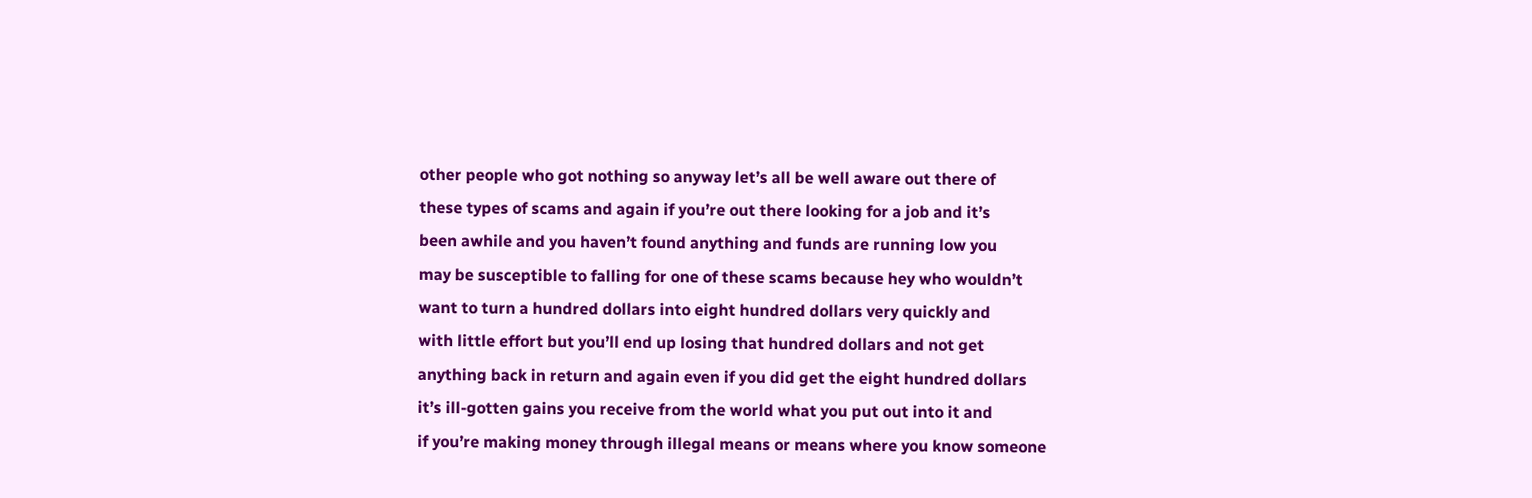other people who got nothing so anyway let’s all be well aware out there of
these types of scams and again if you’re out there looking for a job and it’s
been awhile and you haven’t found anything and funds are running low you
may be susceptible to falling for one of these scams because hey who wouldn’t
want to turn a hundred dollars into eight hundred dollars very quickly and
with little effort but you’ll end up losing that hundred dollars and not get
anything back in return and again even if you did get the eight hundred dollars
it’s ill-gotten gains you receive from the world what you put out into it and
if you’re making money through illegal means or means where you know someone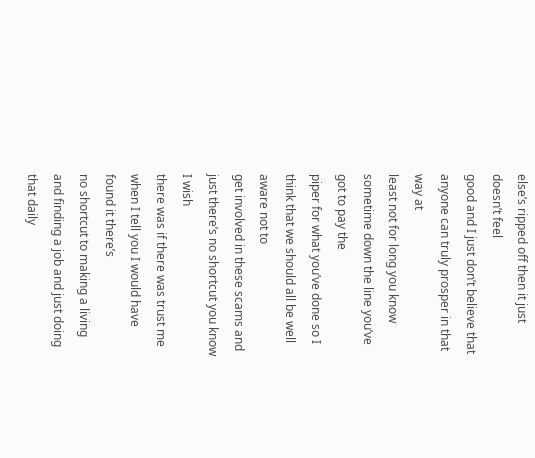else’s ripped off then it just doesn’t feel
good and I just don’t believe that anyone can truly prosper in that way at
least not for long you know sometime down the line you’ve got to pay the
piper for what you’ve done so I think that we should all be well aware not to
get involved in these scams and just there’s no shortcut you know I wish
there was if there was trust me when I tell you I would have found it there’s
no shortcut to making a living and finding a job and just doing that daily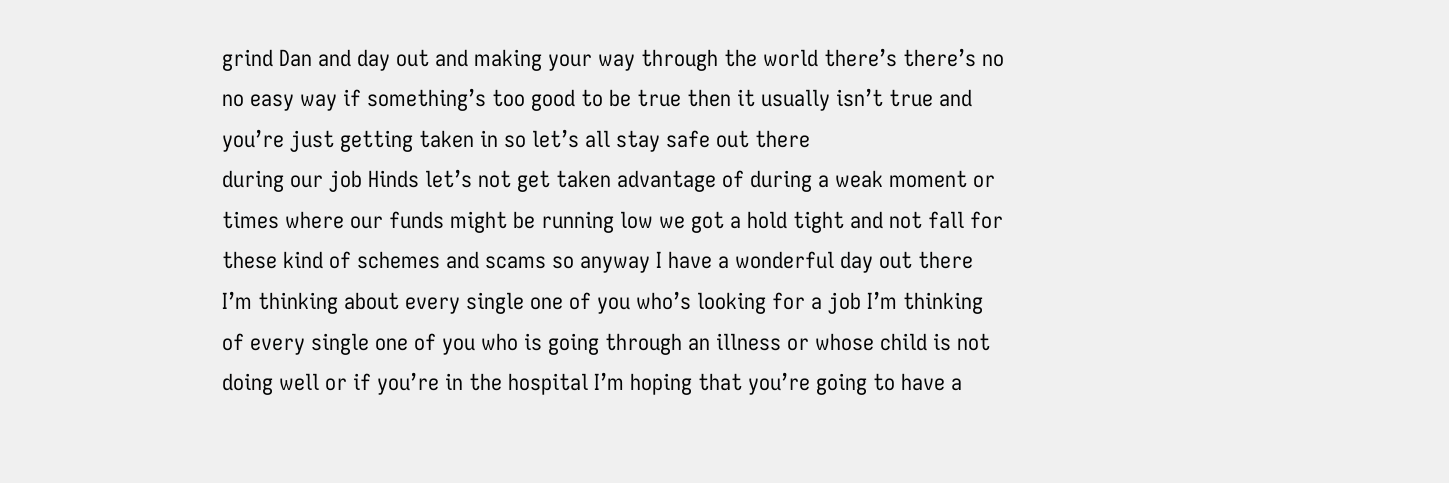grind Dan and day out and making your way through the world there’s there’s no
no easy way if something’s too good to be true then it usually isn’t true and
you’re just getting taken in so let’s all stay safe out there
during our job Hinds let’s not get taken advantage of during a weak moment or
times where our funds might be running low we got a hold tight and not fall for
these kind of schemes and scams so anyway I have a wonderful day out there
I’m thinking about every single one of you who’s looking for a job I’m thinking
of every single one of you who is going through an illness or whose child is not
doing well or if you’re in the hospital I’m hoping that you’re going to have a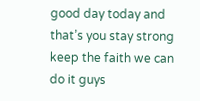good day today and that’s you stay strong keep the faith we can do it guys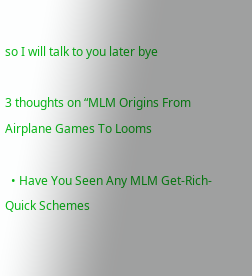so I will talk to you later bye

3 thoughts on “MLM Origins From Airplane Games To Looms

  • Have You Seen Any MLM Get-Rich-Quick Schemes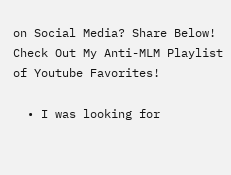on Social Media? Share Below! Check Out My Anti-MLM Playlist of Youtube Favorites!

  • I was looking for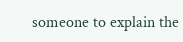someone to explain the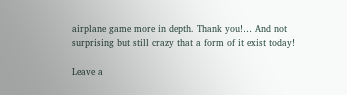airplane game more in depth. Thank you!… And not surprising but still crazy that a form of it exist today!

Leave a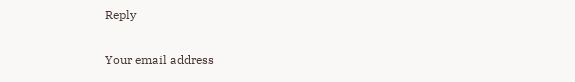Reply

Your email address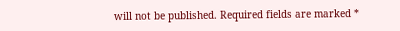will not be published. Required fields are marked *